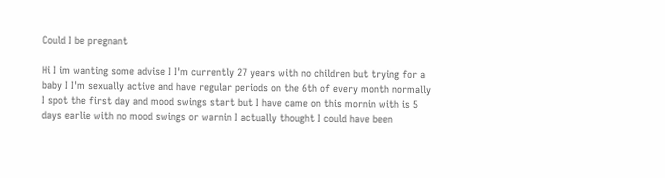Could I be pregnant

Hi I im wanting some advise I I'm currently 27 years with no children but trying for a baby I I'm sexually active and have regular periods on the 6th of every month normally I spot the first day and mood swings start but I have came on this mornin with is 5 days earlie with no mood swings or warnin I actually thought I could have been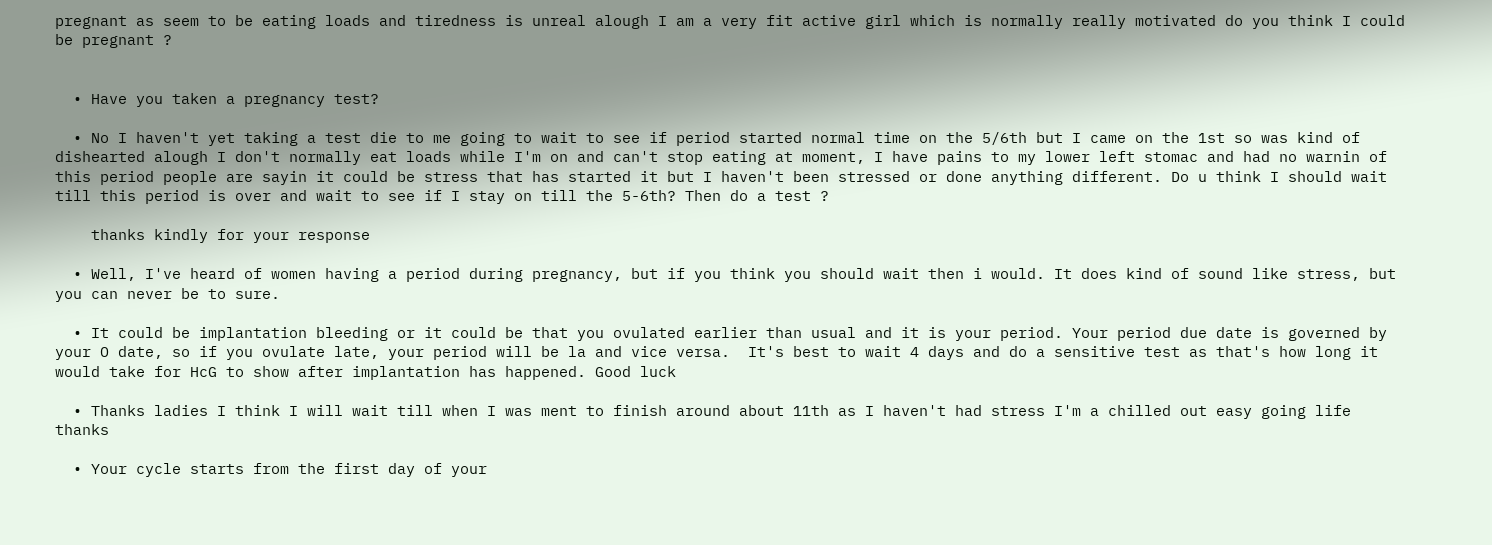pregnant as seem to be eating loads and tiredness is unreal alough I am a very fit active girl which is normally really motivated do you think I could be pregnant ?


  • Have you taken a pregnancy test?

  • No I haven't yet taking a test die to me going to wait to see if period started normal time on the 5/6th but I came on the 1st so was kind of dishearted alough I don't normally eat loads while I'm on and can't stop eating at moment, I have pains to my lower left stomac and had no warnin of this period people are sayin it could be stress that has started it but I haven't been stressed or done anything different. Do u think I should wait till this period is over and wait to see if I stay on till the 5-6th? Then do a test ?

    thanks kindly for your response

  • Well, I've heard of women having a period during pregnancy, but if you think you should wait then i would. It does kind of sound like stress, but you can never be to sure.

  • It could be implantation bleeding or it could be that you ovulated earlier than usual and it is your period. Your period due date is governed by your O date, so if you ovulate late, your period will be la and vice versa.  It's best to wait 4 days and do a sensitive test as that's how long it would take for HcG to show after implantation has happened. Good luck

  • Thanks ladies I think I will wait till when I was ment to finish around about 11th as I haven't had stress I'm a chilled out easy going life thanks

  • Your cycle starts from the first day of your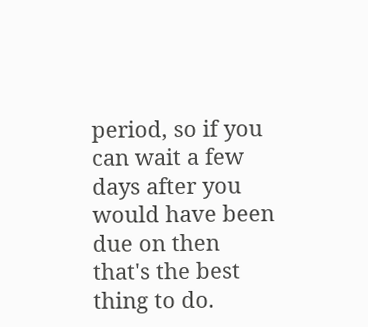period, so if you can wait a few days after you would have been due on then that's the best thing to do.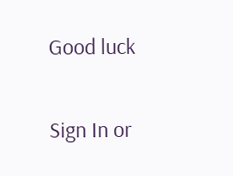Good luck

Sign In or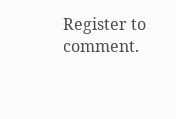Register to comment.